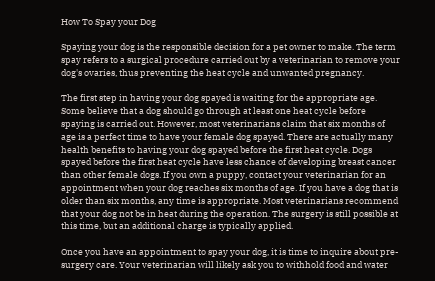How To Spay your Dog

Spaying your dog is the responsible decision for a pet owner to make. The term spay refers to a surgical procedure carried out by a veterinarian to remove your dog's ovaries, thus preventing the heat cycle and unwanted pregnancy.

The first step in having your dog spayed is waiting for the appropriate age. Some believe that a dog should go through at least one heat cycle before spaying is carried out. However, most veterinarians claim that six months of age is a perfect time to have your female dog spayed. There are actually many health benefits to having your dog spayed before the first heat cycle. Dogs spayed before the first heat cycle have less chance of developing breast cancer than other female dogs. If you own a puppy, contact your veterinarian for an appointment when your dog reaches six months of age. If you have a dog that is older than six months, any time is appropriate. Most veterinarians recommend that your dog not be in heat during the operation. The surgery is still possible at this time, but an additional charge is typically applied.

Once you have an appointment to spay your dog, it is time to inquire about pre-surgery care. Your veterinarian will likely ask you to withhold food and water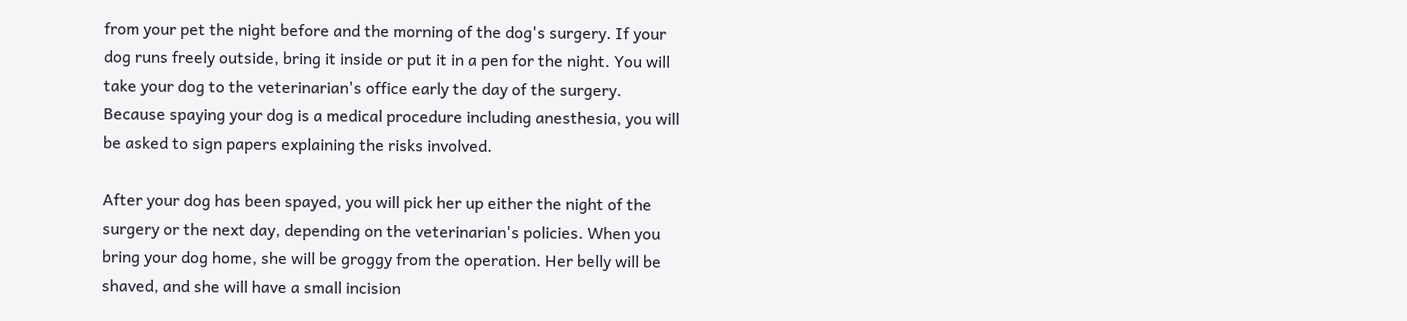from your pet the night before and the morning of the dog's surgery. If your dog runs freely outside, bring it inside or put it in a pen for the night. You will take your dog to the veterinarian's office early the day of the surgery. Because spaying your dog is a medical procedure including anesthesia, you will be asked to sign papers explaining the risks involved.

After your dog has been spayed, you will pick her up either the night of the surgery or the next day, depending on the veterinarian's policies. When you bring your dog home, she will be groggy from the operation. Her belly will be shaved, and she will have a small incision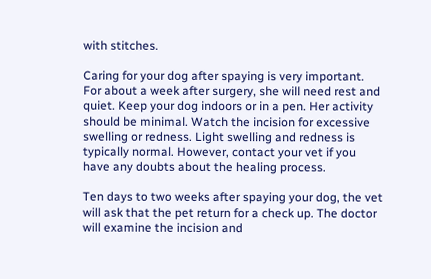with stitches.

Caring for your dog after spaying is very important. For about a week after surgery, she will need rest and quiet. Keep your dog indoors or in a pen. Her activity should be minimal. Watch the incision for excessive swelling or redness. Light swelling and redness is typically normal. However, contact your vet if you have any doubts about the healing process.

Ten days to two weeks after spaying your dog, the vet will ask that the pet return for a check up. The doctor will examine the incision and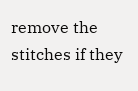remove the stitches if they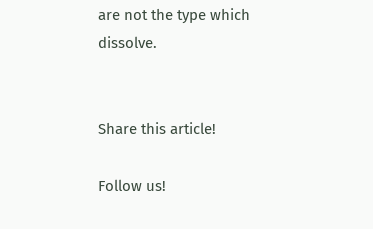are not the type which dissolve.


Share this article!

Follow us!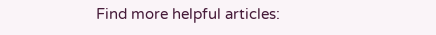Find more helpful articles: